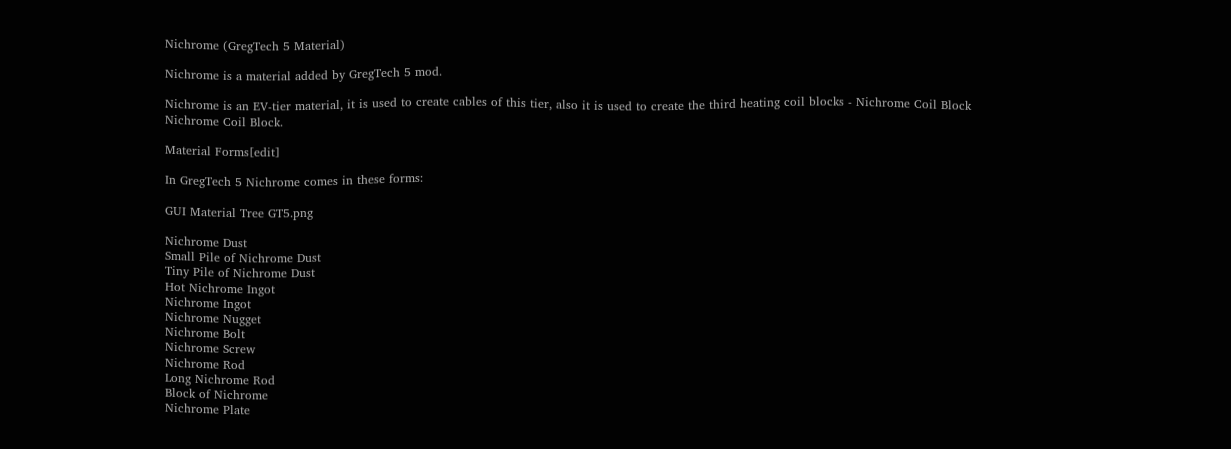Nichrome (GregTech 5 Material)

Nichrome is a material added by GregTech 5 mod.

Nichrome is an EV-tier material, it is used to create cables of this tier, also it is used to create the third heating coil blocks - Nichrome Coil Block Nichrome Coil Block.

Material Forms[edit]

In GregTech 5 Nichrome comes in these forms:

GUI Material Tree GT5.png

Nichrome Dust
Small Pile of Nichrome Dust
Tiny Pile of Nichrome Dust
Hot Nichrome Ingot
Nichrome Ingot
Nichrome Nugget
Nichrome Bolt
Nichrome Screw
Nichrome Rod
Long Nichrome Rod
Block of Nichrome
Nichrome Plate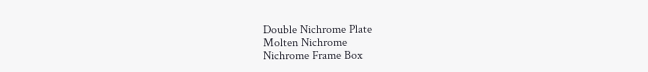Double Nichrome Plate
Molten Nichrome
Nichrome Frame Box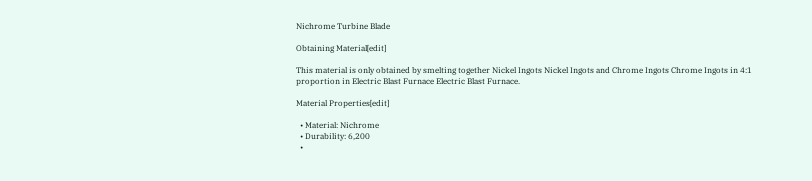Nichrome Turbine Blade

Obtaining Material[edit]

This material is only obtained by smelting together Nickel Ingots Nickel Ingots and Chrome Ingots Chrome Ingots in 4:1 proportion in Electric Blast Furnace Electric Blast Furnace.

Material Properties[edit]

  • Material: Nichrome
  • Durability: 6,200
  •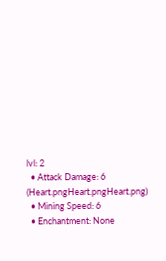lvl: 2
  • Attack Damage: 6 (Heart.pngHeart.pngHeart.png)
  • Mining Speed: 6
  • Enchantment: None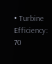• Turbine Efficiency: 70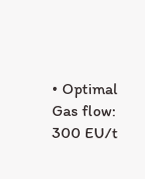• Optimal Gas flow: 300 EU/t